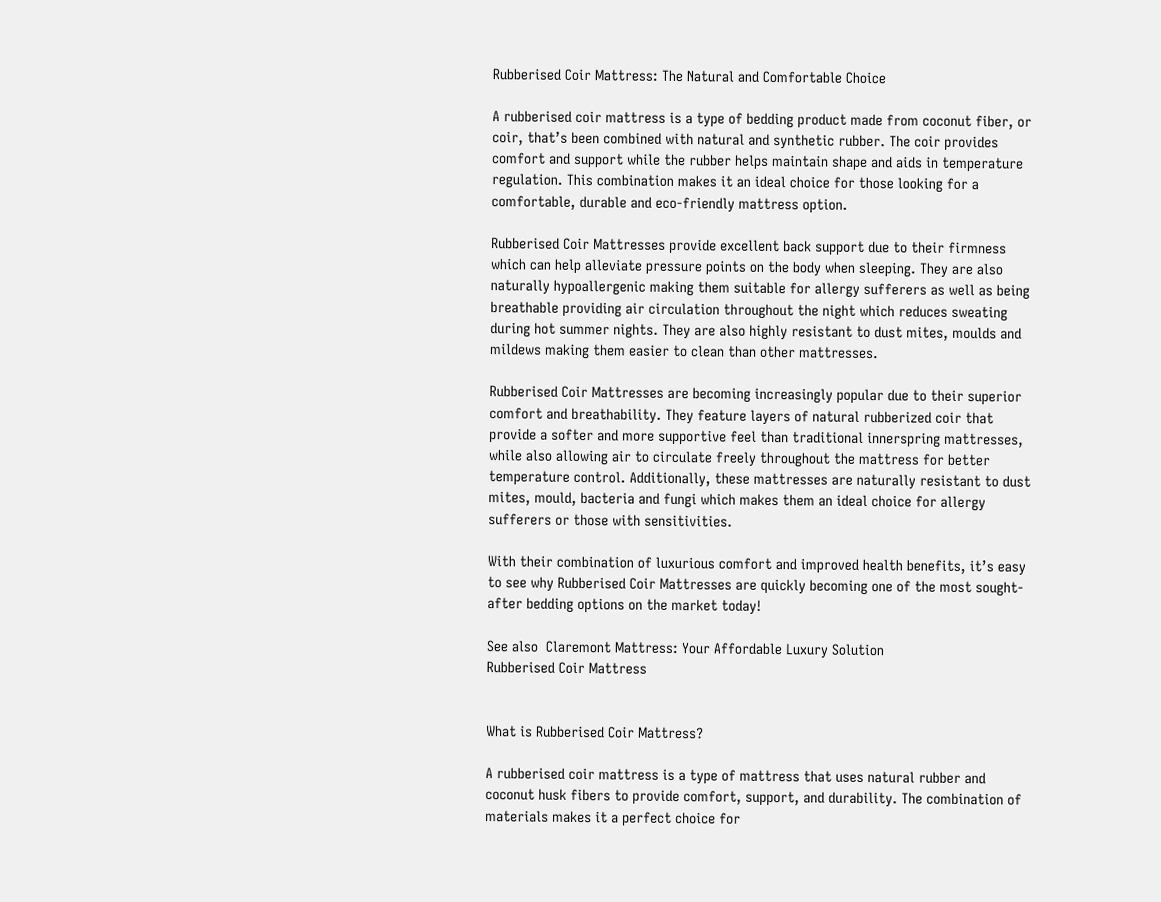Rubberised Coir Mattress: The Natural and Comfortable Choice

A rubberised coir mattress is a type of bedding product made from coconut fiber, or coir, that’s been combined with natural and synthetic rubber. The coir provides comfort and support while the rubber helps maintain shape and aids in temperature regulation. This combination makes it an ideal choice for those looking for a comfortable, durable and eco-friendly mattress option.

Rubberised Coir Mattresses provide excellent back support due to their firmness which can help alleviate pressure points on the body when sleeping. They are also naturally hypoallergenic making them suitable for allergy sufferers as well as being breathable providing air circulation throughout the night which reduces sweating during hot summer nights. They are also highly resistant to dust mites, moulds and mildews making them easier to clean than other mattresses.

Rubberised Coir Mattresses are becoming increasingly popular due to their superior comfort and breathability. They feature layers of natural rubberized coir that provide a softer and more supportive feel than traditional innerspring mattresses, while also allowing air to circulate freely throughout the mattress for better temperature control. Additionally, these mattresses are naturally resistant to dust mites, mould, bacteria and fungi which makes them an ideal choice for allergy sufferers or those with sensitivities.

With their combination of luxurious comfort and improved health benefits, it’s easy to see why Rubberised Coir Mattresses are quickly becoming one of the most sought-after bedding options on the market today!

See also  Claremont Mattress: Your Affordable Luxury Solution
Rubberised Coir Mattress


What is Rubberised Coir Mattress?

A rubberised coir mattress is a type of mattress that uses natural rubber and coconut husk fibers to provide comfort, support, and durability. The combination of materials makes it a perfect choice for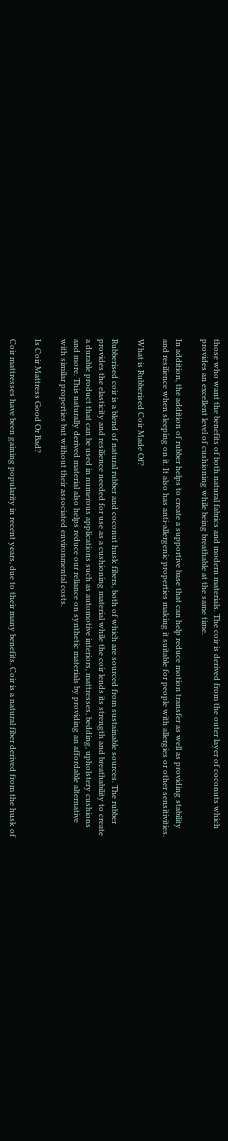those who want the benefits of both natural fabrics and modern materials. The coir is derived from the outer layer of coconuts which provides an excellent level of cushioning while being breathable at the same time.

In addition, the addition of rubber helps to create a supportive base that can help reduce motion transfer as well as providing stability and resilience when sleeping on it. It also has anti-allergenic properties making it suitable for people with allergies or other sensitivities.

What is Rubberised Coir Made Of?

Rubberised coir is a blend of natural rubber and coconut husk fibers, both of which are sourced from sustainable sources. The rubber provides the elasticity and resilience needed for use as a cushioning material while the coir lends its strength and breathability to create a durable product that can be used in numerous applications such as automotive interiors, mattresses, bedding, upholstery cushions and more. This naturally derived material also helps reduce our reliance on synthetic materials by providing an affordable alternative with similar properties but without their associated environmental costs.

Is Coir Mattress Good Or Bad?

Coir mattresses have been gaining popularity in recent years, due to their many benefits. Coir is a natural fiber derived from the husk of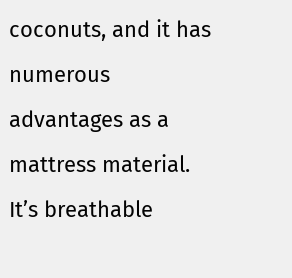coconuts, and it has numerous advantages as a mattress material. It’s breathable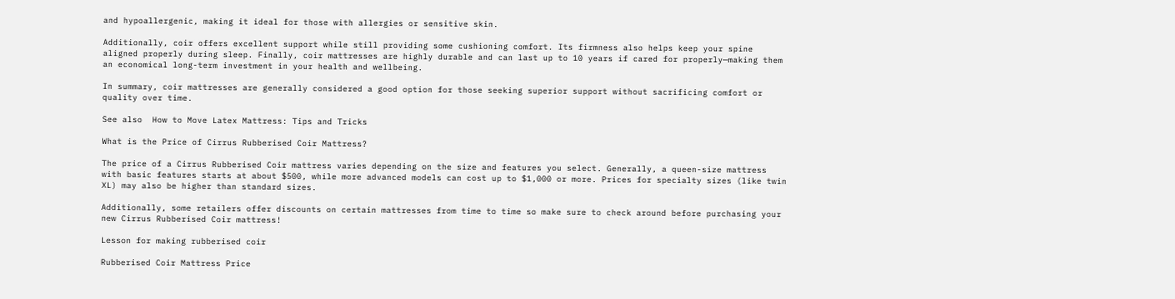and hypoallergenic, making it ideal for those with allergies or sensitive skin.

Additionally, coir offers excellent support while still providing some cushioning comfort. Its firmness also helps keep your spine aligned properly during sleep. Finally, coir mattresses are highly durable and can last up to 10 years if cared for properly—making them an economical long-term investment in your health and wellbeing.

In summary, coir mattresses are generally considered a good option for those seeking superior support without sacrificing comfort or quality over time.

See also  How to Move Latex Mattress: Tips and Tricks

What is the Price of Cirrus Rubberised Coir Mattress?

The price of a Cirrus Rubberised Coir mattress varies depending on the size and features you select. Generally, a queen-size mattress with basic features starts at about $500, while more advanced models can cost up to $1,000 or more. Prices for specialty sizes (like twin XL) may also be higher than standard sizes.

Additionally, some retailers offer discounts on certain mattresses from time to time so make sure to check around before purchasing your new Cirrus Rubberised Coir mattress!

Lesson for making rubberised coir

Rubberised Coir Mattress Price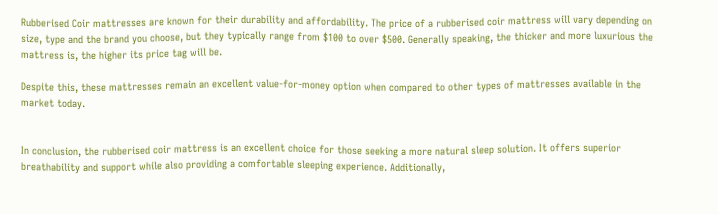Rubberised Coir mattresses are known for their durability and affordability. The price of a rubberised coir mattress will vary depending on size, type and the brand you choose, but they typically range from $100 to over $500. Generally speaking, the thicker and more luxurious the mattress is, the higher its price tag will be.

Despite this, these mattresses remain an excellent value-for-money option when compared to other types of mattresses available in the market today.


In conclusion, the rubberised coir mattress is an excellent choice for those seeking a more natural sleep solution. It offers superior breathability and support while also providing a comfortable sleeping experience. Additionally,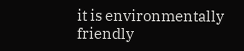it is environmentally friendly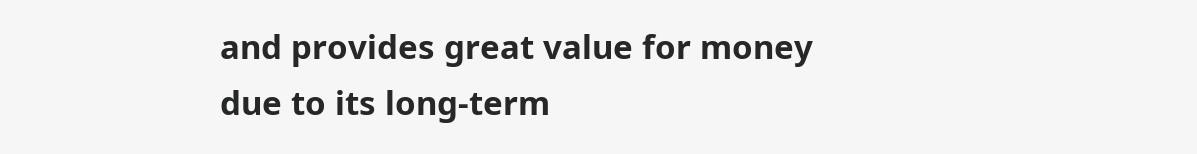and provides great value for money due to its long-term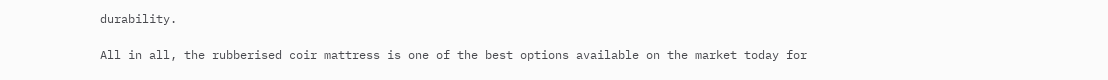durability.

All in all, the rubberised coir mattress is one of the best options available on the market today for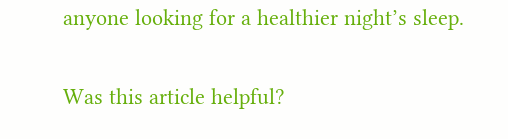anyone looking for a healthier night’s sleep.

Was this article helpful?